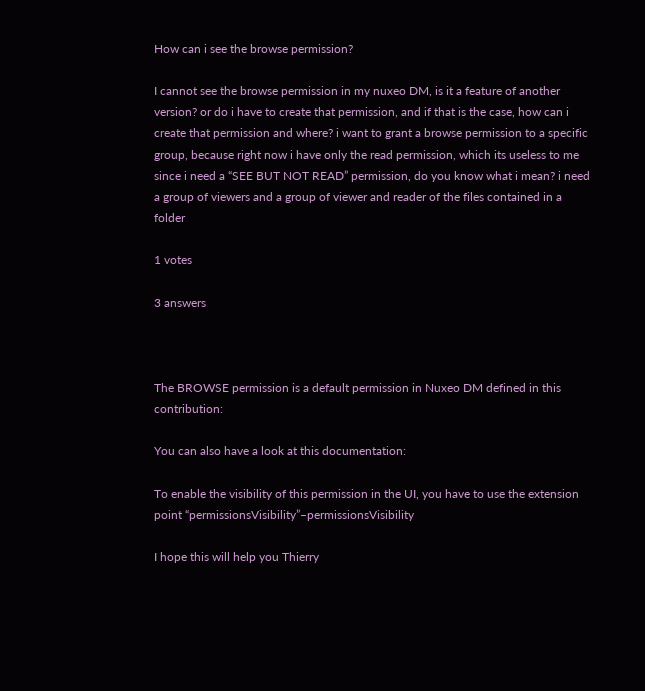How can i see the browse permission?

I cannot see the browse permission in my nuxeo DM, is it a feature of another version? or do i have to create that permission, and if that is the case, how can i create that permission and where? i want to grant a browse permission to a specific group, because right now i have only the read permission, which its useless to me since i need a “SEE BUT NOT READ” permission, do you know what i mean? i need a group of viewers and a group of viewer and reader of the files contained in a folder

1 votes

3 answers



The BROWSE permission is a default permission in Nuxeo DM defined in this contribution:

You can also have a look at this documentation:

To enable the visibility of this permission in the UI, you have to use the extension point “permissionsVisibility”–permissionsVisibility

I hope this will help you Thierry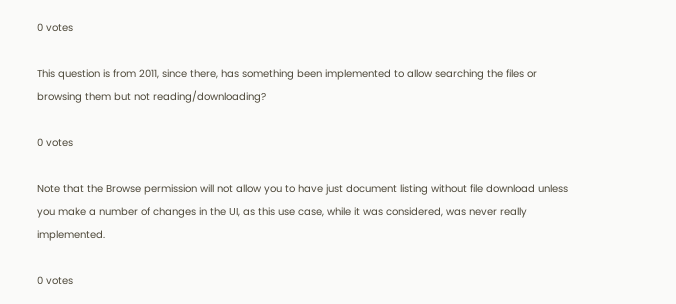0 votes

This question is from 2011, since there, has something been implemented to allow searching the files or browsing them but not reading/downloading?

0 votes

Note that the Browse permission will not allow you to have just document listing without file download unless you make a number of changes in the UI, as this use case, while it was considered, was never really implemented.

0 votes